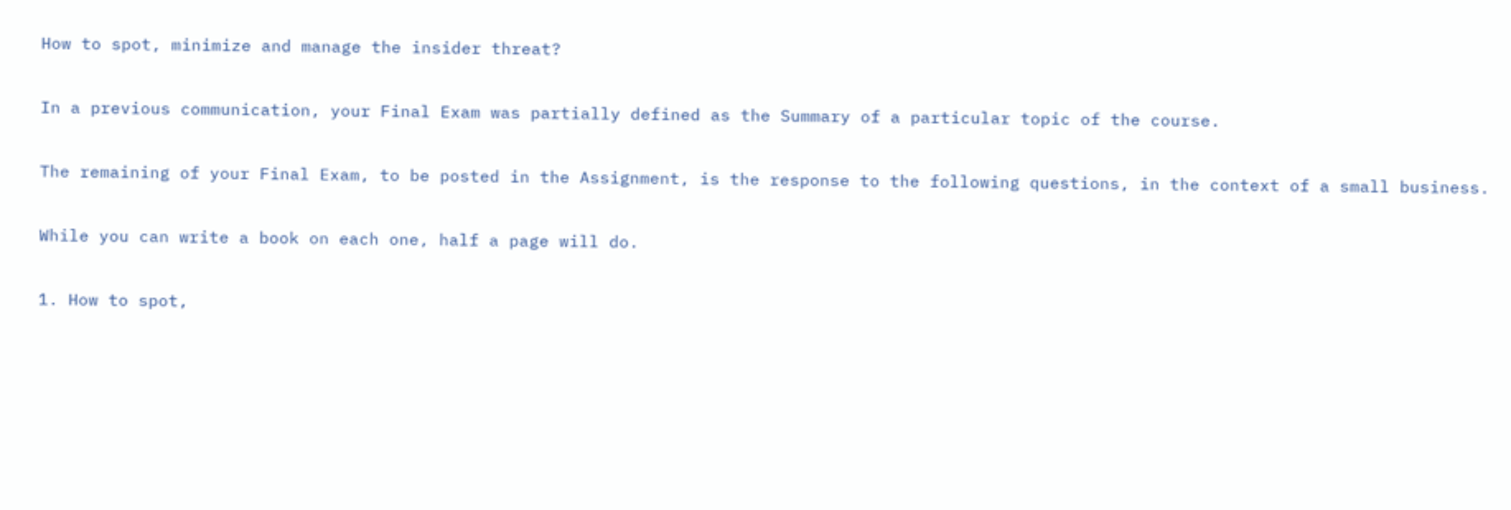How to spot, minimize and manage the insider threat?

In a previous communication, your Final Exam was partially defined as the Summary of a particular topic of the course.

The remaining of your Final Exam, to be posted in the Assignment, is the response to the following questions, in the context of a small business.

While you can write a book on each one, half a page will do.

1. How to spot,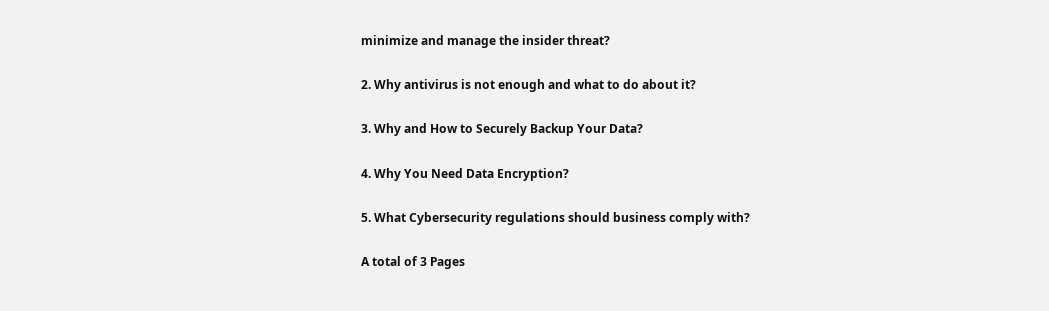minimize and manage the insider threat?

2. Why antivirus is not enough and what to do about it?

3. Why and How to Securely Backup Your Data?

4. Why You Need Data Encryption?

5. What Cybersecurity regulations should business comply with?

A total of 3 Pages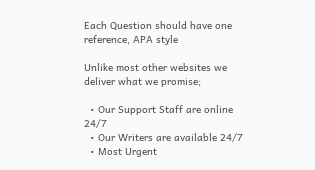Each Question should have one reference, APA style

Unlike most other websites we deliver what we promise;

  • Our Support Staff are online 24/7
  • Our Writers are available 24/7
  • Most Urgent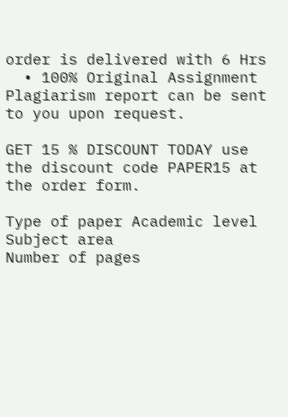order is delivered with 6 Hrs
  • 100% Original Assignment Plagiarism report can be sent to you upon request.

GET 15 % DISCOUNT TODAY use the discount code PAPER15 at the order form.

Type of paper Academic level Subject area
Number of pages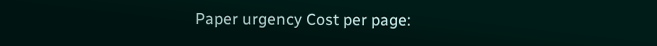Paper urgency Cost per page: